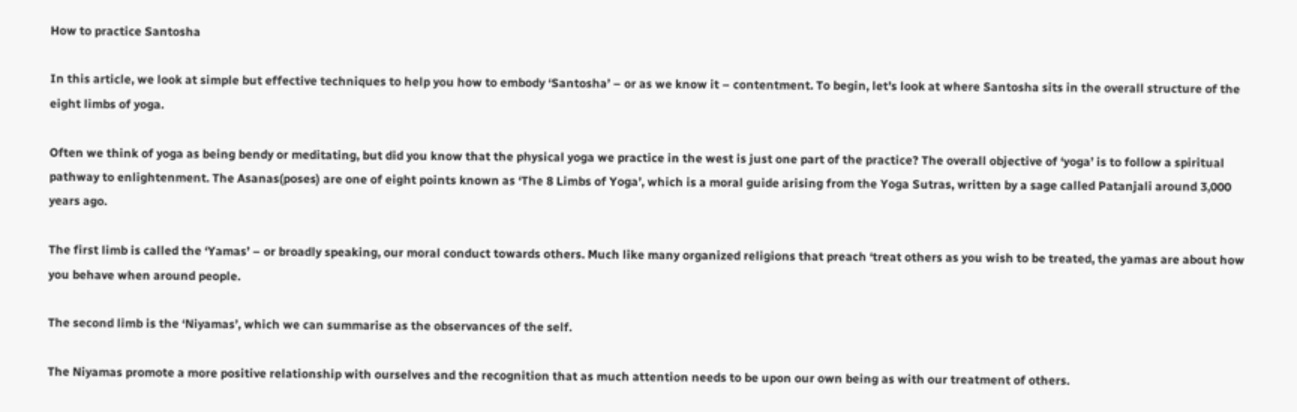How to practice Santosha

In this article, we look at simple but effective techniques to help you how to embody ‘Santosha’ – or as we know it – contentment. To begin, let’s look at where Santosha sits in the overall structure of the eight limbs of yoga.

Often we think of yoga as being bendy or meditating, but did you know that the physical yoga we practice in the west is just one part of the practice? The overall objective of ‘yoga’ is to follow a spiritual pathway to enlightenment. The Asanas(poses) are one of eight points known as ‘The 8 Limbs of Yoga’, which is a moral guide arising from the Yoga Sutras, written by a sage called Patanjali around 3,000 years ago.

The first limb is called the ‘Yamas’ – or broadly speaking, our moral conduct towards others. Much like many organized religions that preach ‘treat others as you wish to be treated, the yamas are about how you behave when around people.

The second limb is the ‘Niyamas’, which we can summarise as the observances of the self.

The Niyamas promote a more positive relationship with ourselves and the recognition that as much attention needs to be upon our own being as with our treatment of others.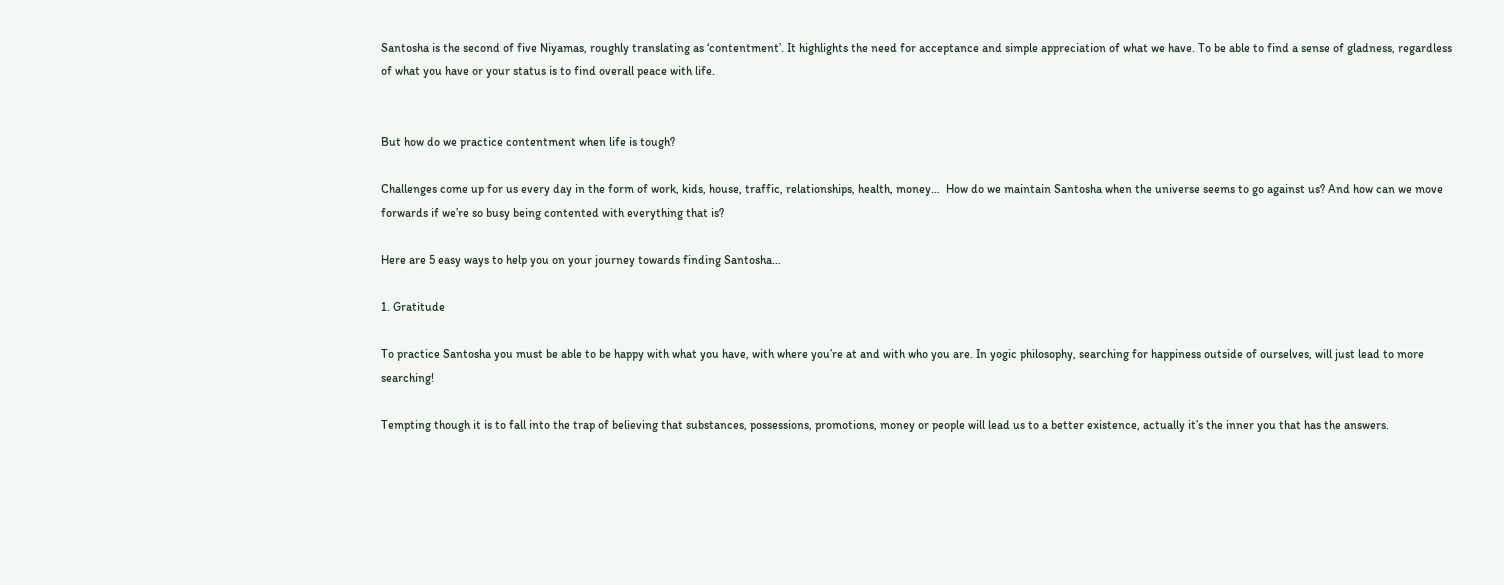Santosha is the second of five Niyamas, roughly translating as ‘contentment’. It highlights the need for acceptance and simple appreciation of what we have. To be able to find a sense of gladness, regardless of what you have or your status is to find overall peace with life.


But how do we practice contentment when life is tough?

Challenges come up for us every day in the form of work, kids, house, traffic, relationships, health, money…  How do we maintain Santosha when the universe seems to go against us? And how can we move forwards if we’re so busy being contented with everything that is?

Here are 5 easy ways to help you on your journey towards finding Santosha…

1. Gratitude

To practice Santosha you must be able to be happy with what you have, with where you’re at and with who you are. In yogic philosophy, searching for happiness outside of ourselves, will just lead to more searching!

Tempting though it is to fall into the trap of believing that substances, possessions, promotions, money or people will lead us to a better existence, actually it’s the inner you that has the answers.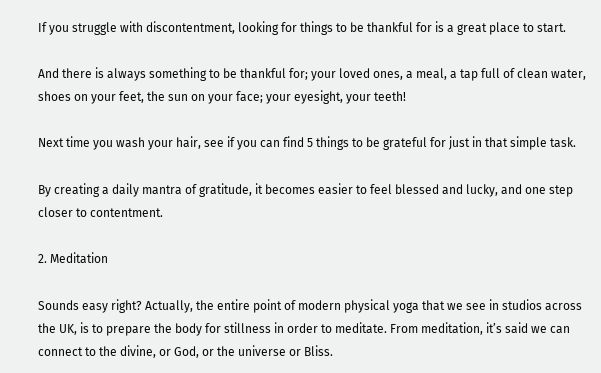If you struggle with discontentment, looking for things to be thankful for is a great place to start.

And there is always something to be thankful for; your loved ones, a meal, a tap full of clean water, shoes on your feet, the sun on your face; your eyesight, your teeth!

Next time you wash your hair, see if you can find 5 things to be grateful for just in that simple task.

By creating a daily mantra of gratitude, it becomes easier to feel blessed and lucky, and one step closer to contentment.

2. Meditation

Sounds easy right? Actually, the entire point of modern physical yoga that we see in studios across the UK, is to prepare the body for stillness in order to meditate. From meditation, it’s said we can connect to the divine, or God, or the universe or Bliss.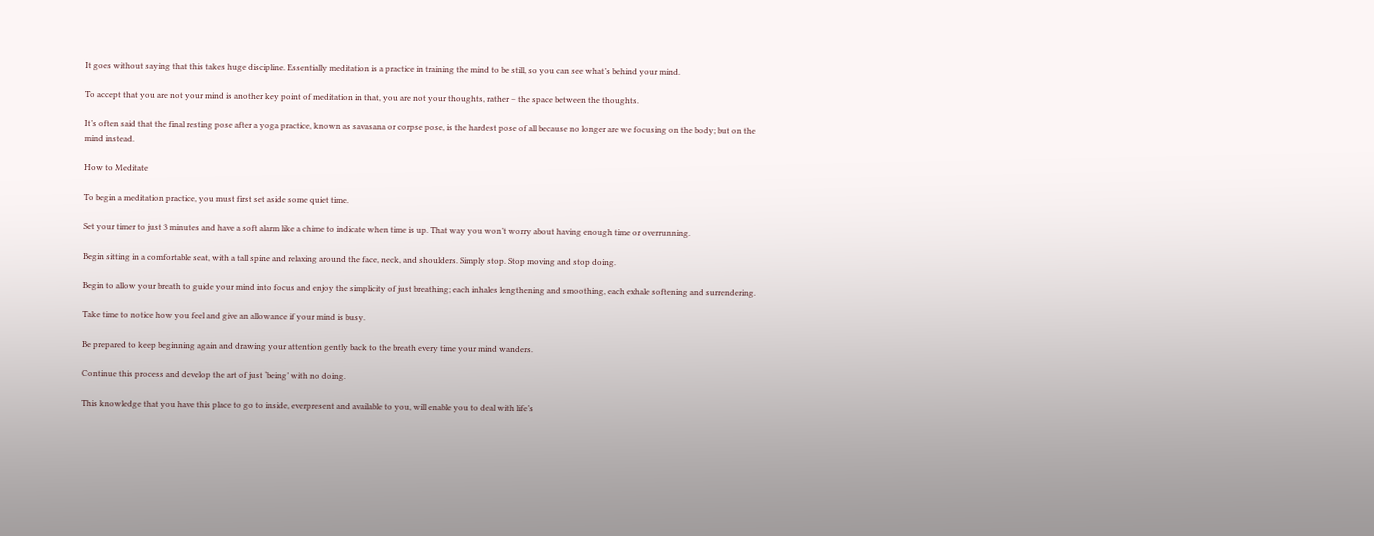It goes without saying that this takes huge discipline. Essentially meditation is a practice in training the mind to be still, so you can see what’s behind your mind.

To accept that you are not your mind is another key point of meditation in that, you are not your thoughts, rather – the space between the thoughts.

It’s often said that the final resting pose after a yoga practice, known as savasana or corpse pose, is the hardest pose of all because no longer are we focusing on the body; but on the mind instead.

How to Meditate

To begin a meditation practice, you must first set aside some quiet time.

Set your timer to just 3 minutes and have a soft alarm like a chime to indicate when time is up. That way you won’t worry about having enough time or overrunning.

Begin sitting in a comfortable seat, with a tall spine and relaxing around the face, neck, and shoulders. Simply stop. Stop moving and stop doing.

Begin to allow your breath to guide your mind into focus and enjoy the simplicity of just breathing; each inhales lengthening and smoothing, each exhale softening and surrendering.

Take time to notice how you feel and give an allowance if your mind is busy.

Be prepared to keep beginning again and drawing your attention gently back to the breath every time your mind wanders.

Continue this process and develop the art of just ‘being’ with no doing.

This knowledge that you have this place to go to inside, everpresent and available to you, will enable you to deal with life’s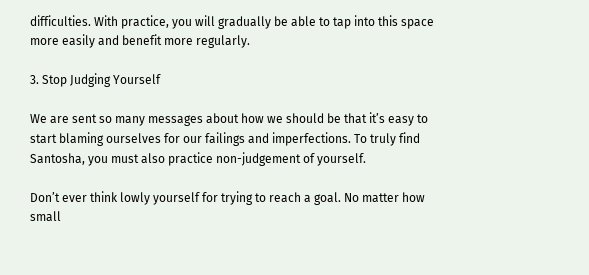difficulties. With practice, you will gradually be able to tap into this space more easily and benefit more regularly.

3. Stop Judging Yourself

We are sent so many messages about how we should be that it’s easy to start blaming ourselves for our failings and imperfections. To truly find Santosha, you must also practice non-judgement of yourself.

Don’t ever think lowly yourself for trying to reach a goal. No matter how small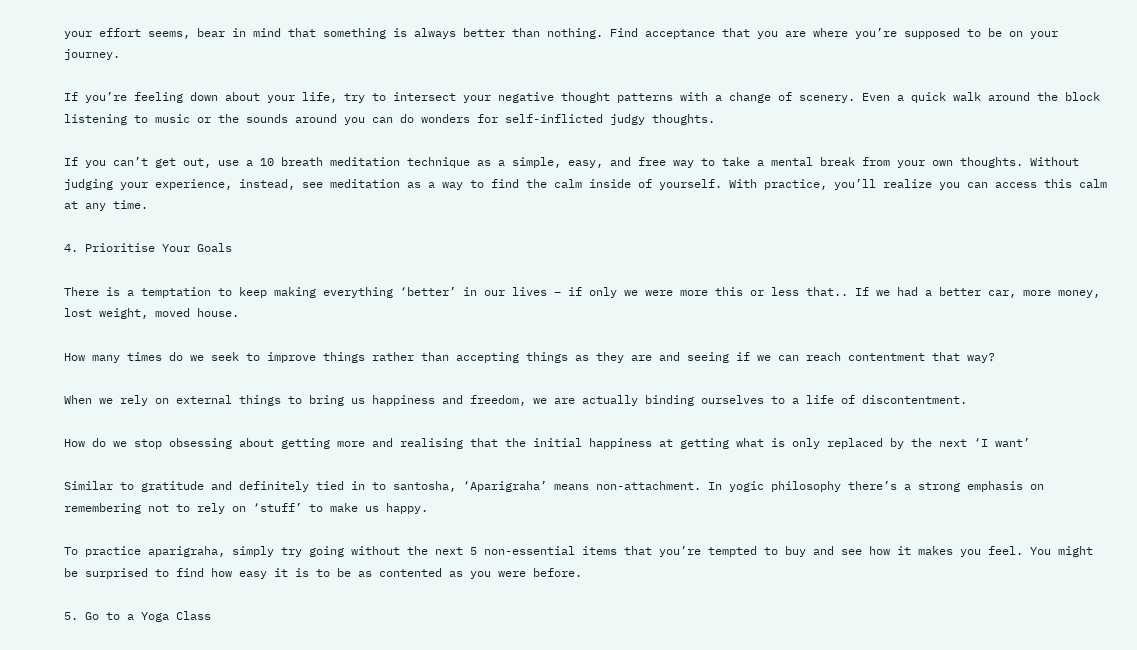your effort seems, bear in mind that something is always better than nothing. Find acceptance that you are where you’re supposed to be on your journey.

If you’re feeling down about your life, try to intersect your negative thought patterns with a change of scenery. Even a quick walk around the block listening to music or the sounds around you can do wonders for self-inflicted judgy thoughts.

If you can’t get out, use a 10 breath meditation technique as a simple, easy, and free way to take a mental break from your own thoughts. Without judging your experience, instead, see meditation as a way to find the calm inside of yourself. With practice, you’ll realize you can access this calm at any time.

4. Prioritise Your Goals

There is a temptation to keep making everything ‘better’ in our lives – if only we were more this or less that.. If we had a better car, more money, lost weight, moved house.

How many times do we seek to improve things rather than accepting things as they are and seeing if we can reach contentment that way?

When we rely on external things to bring us happiness and freedom, we are actually binding ourselves to a life of discontentment.

How do we stop obsessing about getting more and realising that the initial happiness at getting what is only replaced by the next ‘I want’

Similar to gratitude and definitely tied in to santosha, ‘Aparigraha’ means non-attachment. In yogic philosophy there’s a strong emphasis on remembering not to rely on ‘stuff’ to make us happy.

To practice aparigraha, simply try going without the next 5 non-essential items that you’re tempted to buy and see how it makes you feel. You might be surprised to find how easy it is to be as contented as you were before.

5. Go to a Yoga Class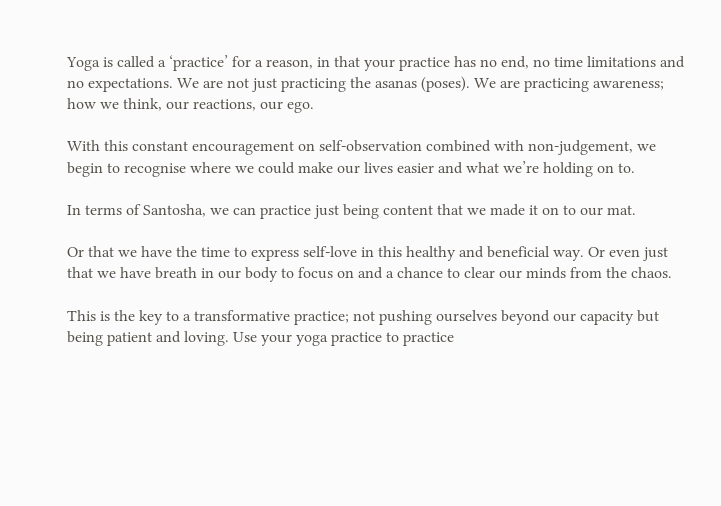Yoga is called a ‘practice’ for a reason, in that your practice has no end, no time limitations and no expectations. We are not just practicing the asanas (poses). We are practicing awareness; how we think, our reactions, our ego.

With this constant encouragement on self-observation combined with non-judgement, we begin to recognise where we could make our lives easier and what we’re holding on to.

In terms of Santosha, we can practice just being content that we made it on to our mat.

Or that we have the time to express self-love in this healthy and beneficial way. Or even just that we have breath in our body to focus on and a chance to clear our minds from the chaos.

This is the key to a transformative practice; not pushing ourselves beyond our capacity but being patient and loving. Use your yoga practice to practice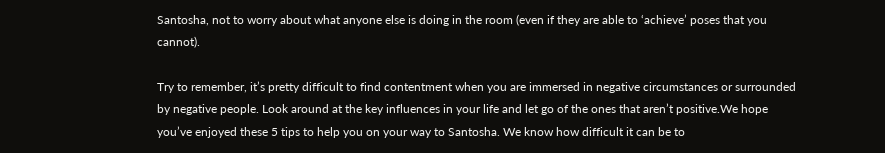Santosha, not to worry about what anyone else is doing in the room (even if they are able to ‘achieve’ poses that you cannot).

Try to remember, it’s pretty difficult to find contentment when you are immersed in negative circumstances or surrounded by negative people. Look around at the key influences in your life and let go of the ones that aren’t positive.We hope you’ve enjoyed these 5 tips to help you on your way to Santosha. We know how difficult it can be to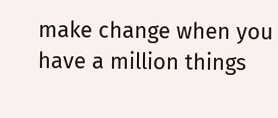make change when you have a million things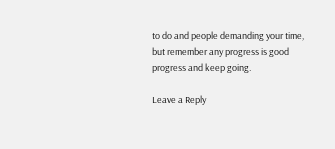to do and people demanding your time, but remember any progress is good progress and keep going.

Leave a Reply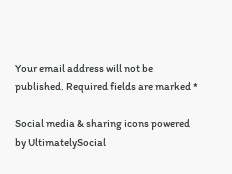Your email address will not be published. Required fields are marked *

Social media & sharing icons powered by UltimatelySocial